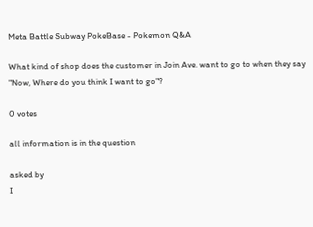Meta Battle Subway PokeBase - Pokemon Q&A

What kind of shop does the customer in Join Ave. want to go to when they say "Now, Where do you think I want to go"?

0 votes

all information is in the question

asked by
I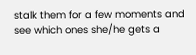stalk them for a few moments and see which ones she/he gets a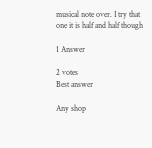musical note over. I try that one it is half and half though

1 Answer

2 votes
Best answer

Any shop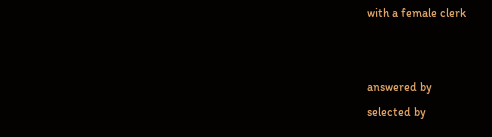with a female clerk


answered by
selected by